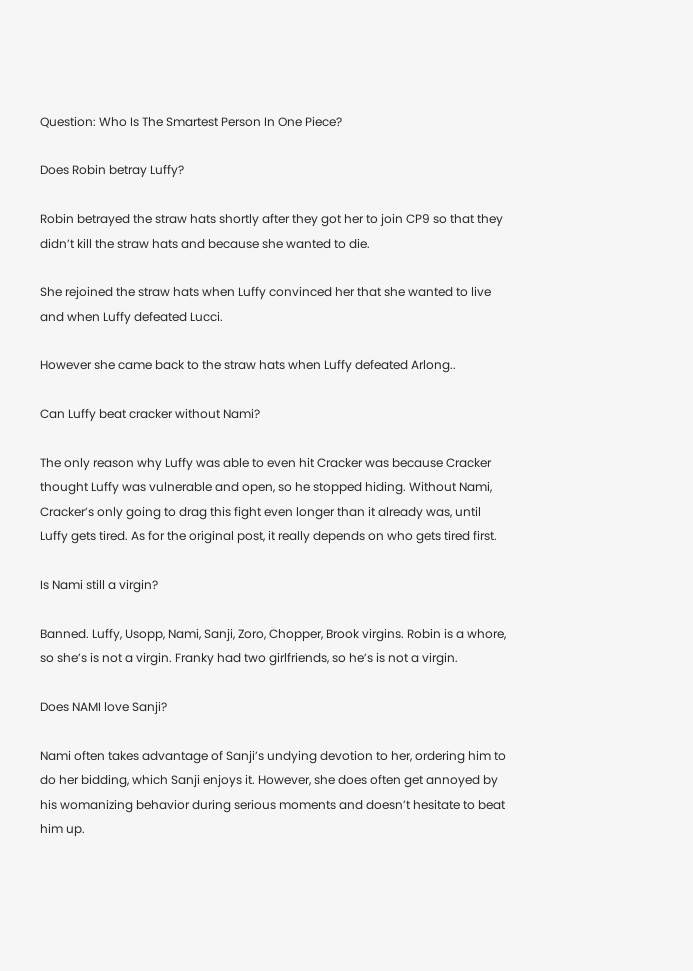Question: Who Is The Smartest Person In One Piece?

Does Robin betray Luffy?

Robin betrayed the straw hats shortly after they got her to join CP9 so that they didn’t kill the straw hats and because she wanted to die.

She rejoined the straw hats when Luffy convinced her that she wanted to live and when Luffy defeated Lucci.

However she came back to the straw hats when Luffy defeated Arlong..

Can Luffy beat cracker without Nami?

The only reason why Luffy was able to even hit Cracker was because Cracker thought Luffy was vulnerable and open, so he stopped hiding. Without Nami, Cracker’s only going to drag this fight even longer than it already was, until Luffy gets tired. As for the original post, it really depends on who gets tired first.

Is Nami still a virgin?

Banned. Luffy, Usopp, Nami, Sanji, Zoro, Chopper, Brook virgins. Robin is a whore, so she’s is not a virgin. Franky had two girlfriends, so he’s is not a virgin.

Does NAMI love Sanji?

Nami often takes advantage of Sanji’s undying devotion to her, ordering him to do her bidding, which Sanji enjoys it. However, she does often get annoyed by his womanizing behavior during serious moments and doesn’t hesitate to beat him up.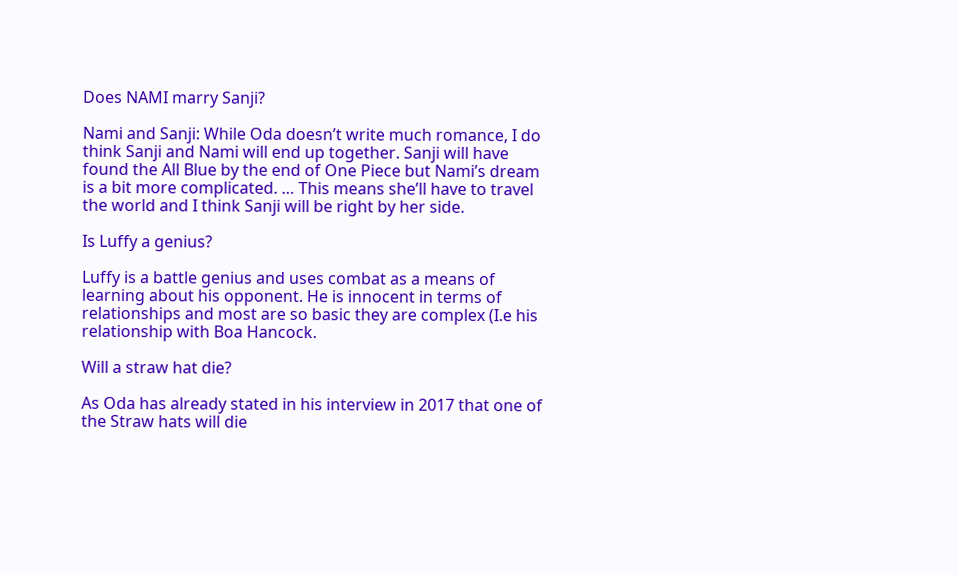Does NAMI marry Sanji?

Nami and Sanji: While Oda doesn’t write much romance, I do think Sanji and Nami will end up together. Sanji will have found the All Blue by the end of One Piece but Nami’s dream is a bit more complicated. … This means she’ll have to travel the world and I think Sanji will be right by her side.

Is Luffy a genius?

Luffy is a battle genius and uses combat as a means of learning about his opponent. He is innocent in terms of relationships and most are so basic they are complex (I.e his relationship with Boa Hancock.

Will a straw hat die?

As Oda has already stated in his interview in 2017 that one of the Straw hats will die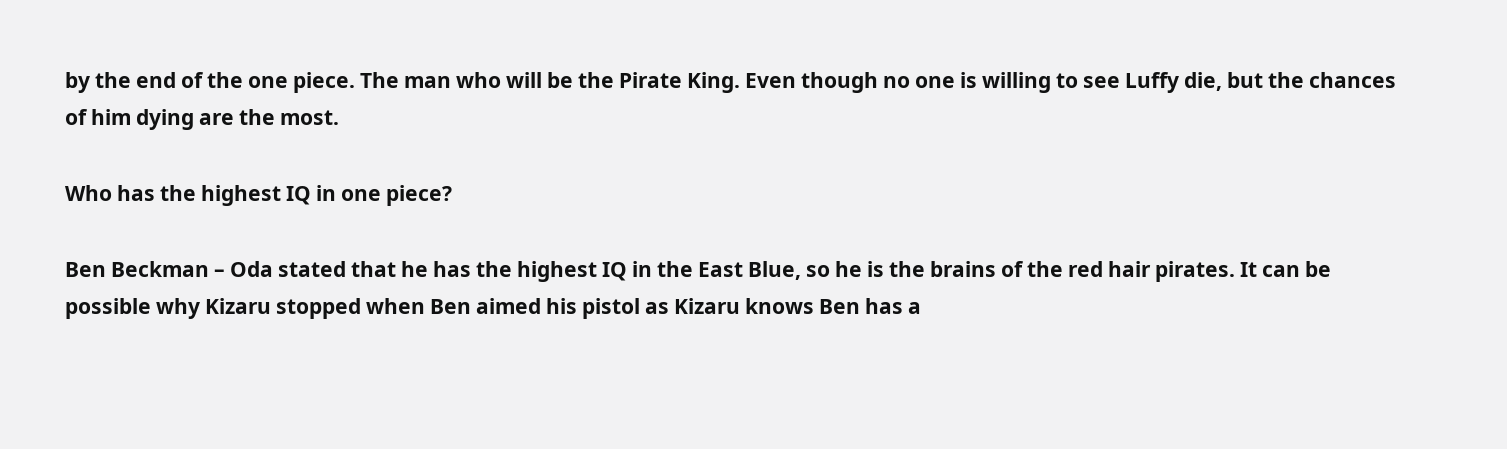by the end of the one piece. The man who will be the Pirate King. Even though no one is willing to see Luffy die, but the chances of him dying are the most.

Who has the highest IQ in one piece?

Ben Beckman – Oda stated that he has the highest IQ in the East Blue, so he is the brains of the red hair pirates. It can be possible why Kizaru stopped when Ben aimed his pistol as Kizaru knows Ben has a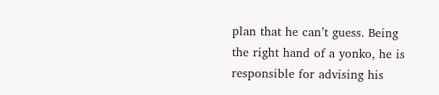plan that he can’t guess. Being the right hand of a yonko, he is responsible for advising his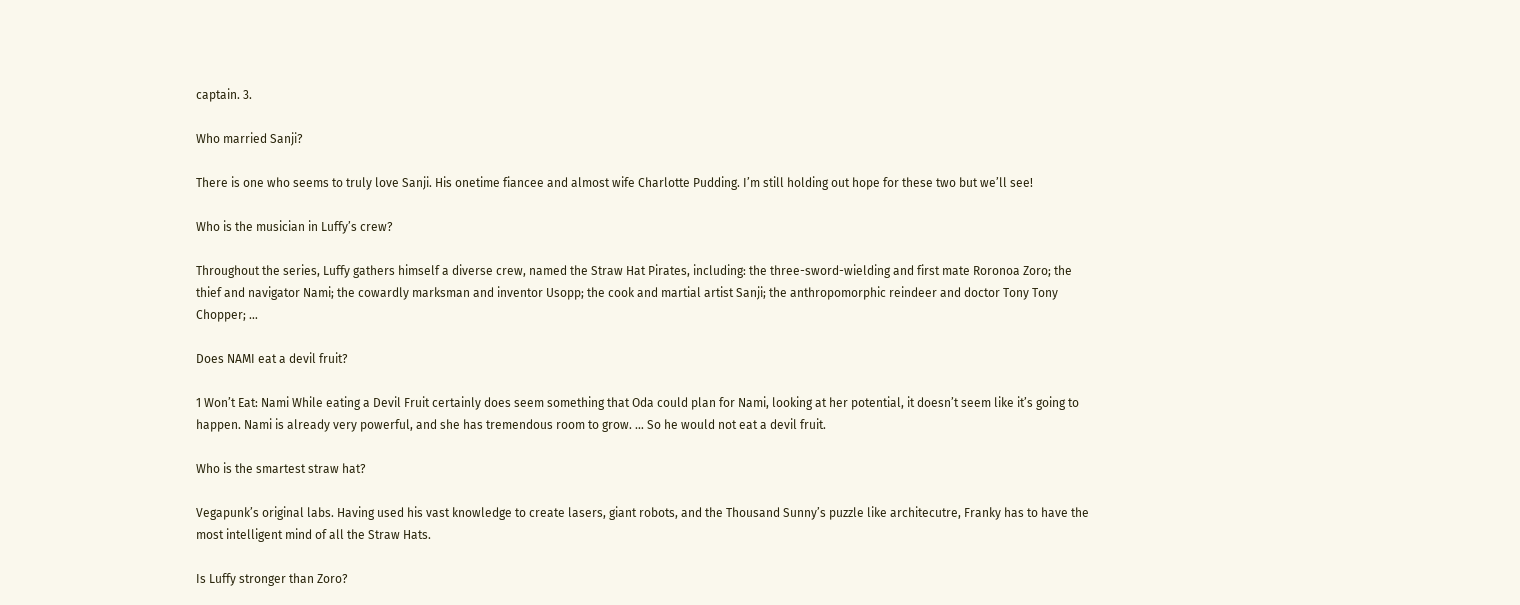captain. 3.

Who married Sanji?

There is one who seems to truly love Sanji. His onetime fiancee and almost wife Charlotte Pudding. I’m still holding out hope for these two but we’ll see!

Who is the musician in Luffy’s crew?

Throughout the series, Luffy gathers himself a diverse crew, named the Straw Hat Pirates, including: the three-sword-wielding and first mate Roronoa Zoro; the thief and navigator Nami; the cowardly marksman and inventor Usopp; the cook and martial artist Sanji; the anthropomorphic reindeer and doctor Tony Tony Chopper; …

Does NAMI eat a devil fruit?

1 Won’t Eat: Nami While eating a Devil Fruit certainly does seem something that Oda could plan for Nami, looking at her potential, it doesn’t seem like it’s going to happen. Nami is already very powerful, and she has tremendous room to grow. … So he would not eat a devil fruit.

Who is the smartest straw hat?

Vegapunk’s original labs. Having used his vast knowledge to create lasers, giant robots, and the Thousand Sunny’s puzzle like architecutre, Franky has to have the most intelligent mind of all the Straw Hats.

Is Luffy stronger than Zoro?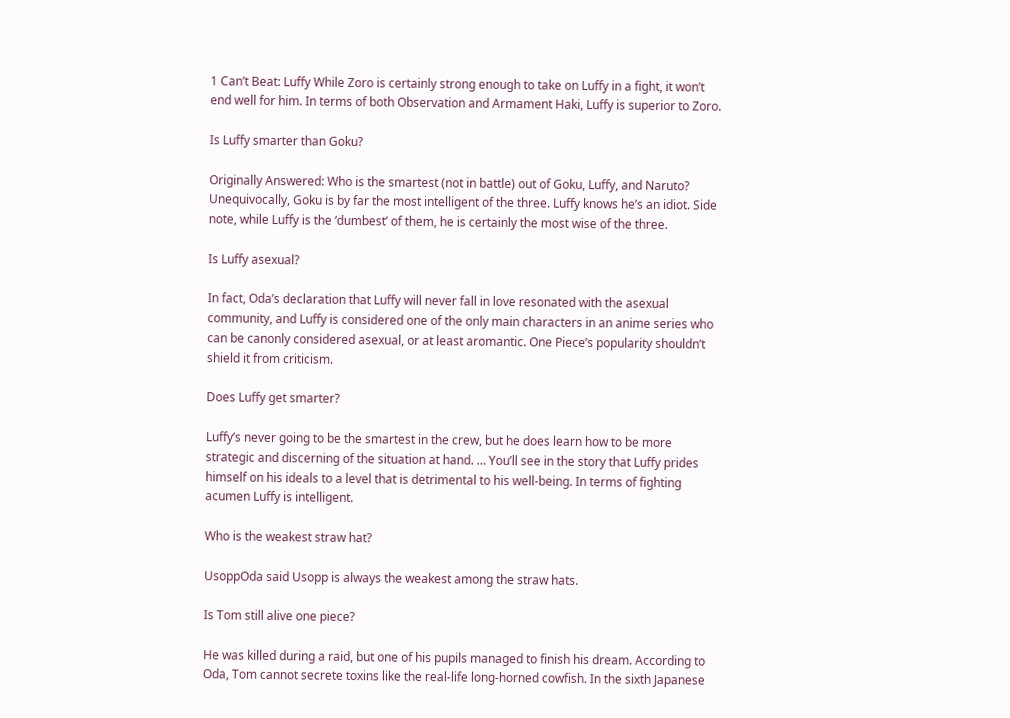1 Can’t Beat: Luffy While Zoro is certainly strong enough to take on Luffy in a fight, it won’t end well for him. In terms of both Observation and Armament Haki, Luffy is superior to Zoro.

Is Luffy smarter than Goku?

Originally Answered: Who is the smartest (not in battle) out of Goku, Luffy, and Naruto? Unequivocally, Goku is by far the most intelligent of the three. Luffy knows he’s an idiot. Side note, while Luffy is the ‘dumbest’ of them, he is certainly the most wise of the three.

Is Luffy asexual?

In fact, Oda’s declaration that Luffy will never fall in love resonated with the asexual community, and Luffy is considered one of the only main characters in an anime series who can be canonly considered asexual, or at least aromantic. One Piece’s popularity shouldn’t shield it from criticism.

Does Luffy get smarter?

Luffy’s never going to be the smartest in the crew, but he does learn how to be more strategic and discerning of the situation at hand. … You’ll see in the story that Luffy prides himself on his ideals to a level that is detrimental to his well-being. In terms of fighting acumen Luffy is intelligent.

Who is the weakest straw hat?

UsoppOda said Usopp is always the weakest among the straw hats.

Is Tom still alive one piece?

He was killed during a raid, but one of his pupils managed to finish his dream. According to Oda, Tom cannot secrete toxins like the real-life long-horned cowfish. In the sixth Japanese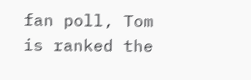fan poll, Tom is ranked the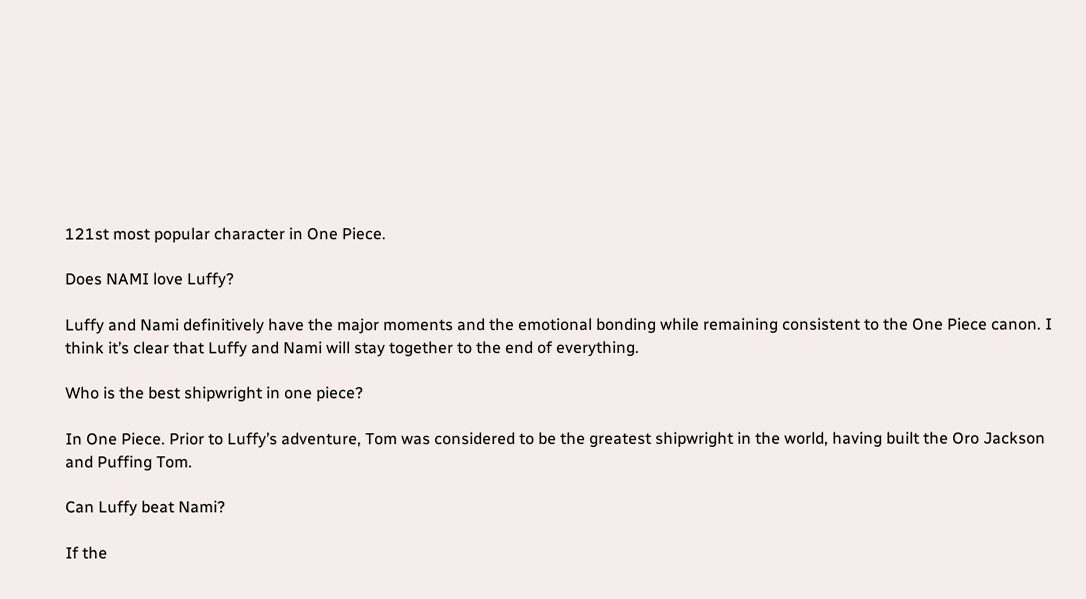121st most popular character in One Piece.

Does NAMI love Luffy?

Luffy and Nami definitively have the major moments and the emotional bonding while remaining consistent to the One Piece canon. I think it’s clear that Luffy and Nami will stay together to the end of everything.

Who is the best shipwright in one piece?

In One Piece. Prior to Luffy’s adventure, Tom was considered to be the greatest shipwright in the world, having built the Oro Jackson and Puffing Tom.

Can Luffy beat Nami?

If the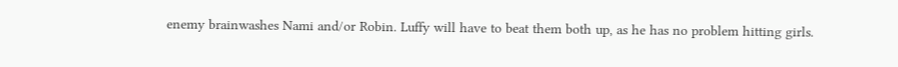enemy brainwashes Nami and/or Robin. Luffy will have to beat them both up, as he has no problem hitting girls.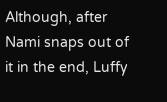Although, after Nami snaps out of it in the end, Luffy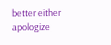better either apologize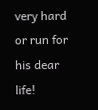very hard or run for his dear life!